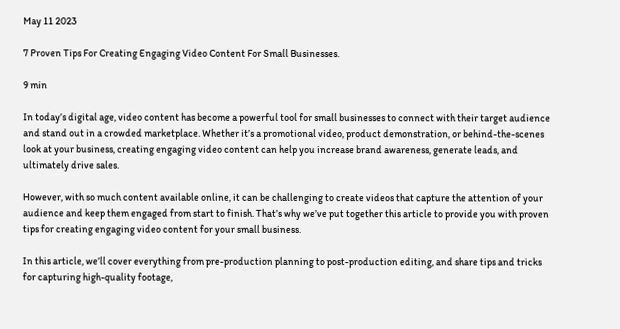May 11 2023

7 Proven Tips For Creating Engaging Video Content For Small Businesses.

9 min

In today’s digital age, video content has become a powerful tool for small businesses to connect with their target audience and stand out in a crowded marketplace. Whether it’s a promotional video, product demonstration, or behind-the-scenes look at your business, creating engaging video content can help you increase brand awareness, generate leads, and ultimately drive sales.

However, with so much content available online, it can be challenging to create videos that capture the attention of your audience and keep them engaged from start to finish. That’s why we’ve put together this article to provide you with proven tips for creating engaging video content for your small business.

In this article, we’ll cover everything from pre-production planning to post-production editing, and share tips and tricks for capturing high-quality footage,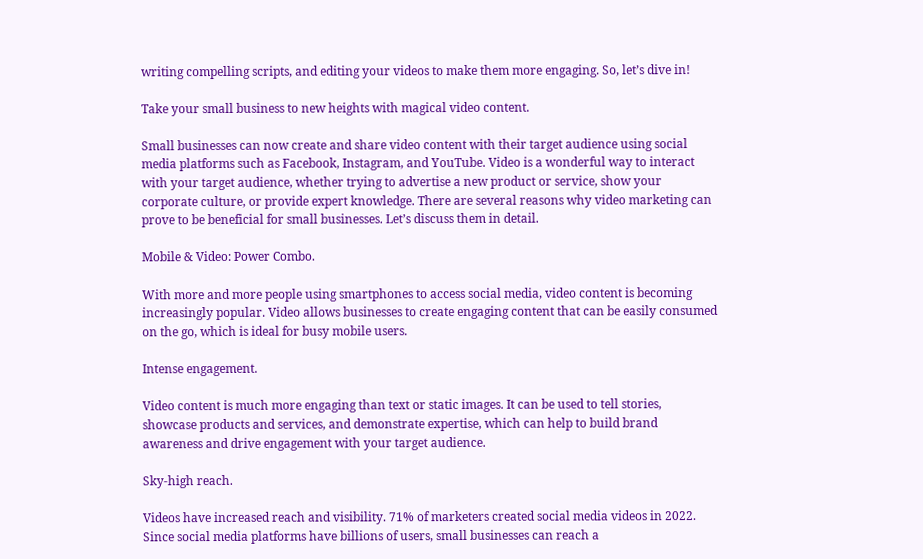writing compelling scripts, and editing your videos to make them more engaging. So, let’s dive in!

Take your small business to new heights with magical video content.

Small businesses can now create and share video content with their target audience using social media platforms such as Facebook, Instagram, and YouTube. Video is a wonderful way to interact with your target audience, whether trying to advertise a new product or service, show your corporate culture, or provide expert knowledge. There are several reasons why video marketing can prove to be beneficial for small businesses. Let’s discuss them in detail.

Mobile & Video: Power Combo.

With more and more people using smartphones to access social media, video content is becoming increasingly popular. Video allows businesses to create engaging content that can be easily consumed on the go, which is ideal for busy mobile users.

Intense engagement.

Video content is much more engaging than text or static images. It can be used to tell stories, showcase products and services, and demonstrate expertise, which can help to build brand awareness and drive engagement with your target audience.

Sky-high reach.

Videos have increased reach and visibility. 71% of marketers created social media videos in 2022. Since social media platforms have billions of users, small businesses can reach a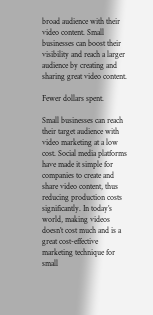broad audience with their video content. Small businesses can boost their visibility and reach a larger audience by creating and sharing great video content.

Fewer dollars spent.

Small businesses can reach their target audience with video marketing at a low cost. Social media platforms have made it simple for companies to create and share video content, thus reducing production costs significantly. In today’s world, making videos doesn’t cost much and is a great cost-effective marketing technique for small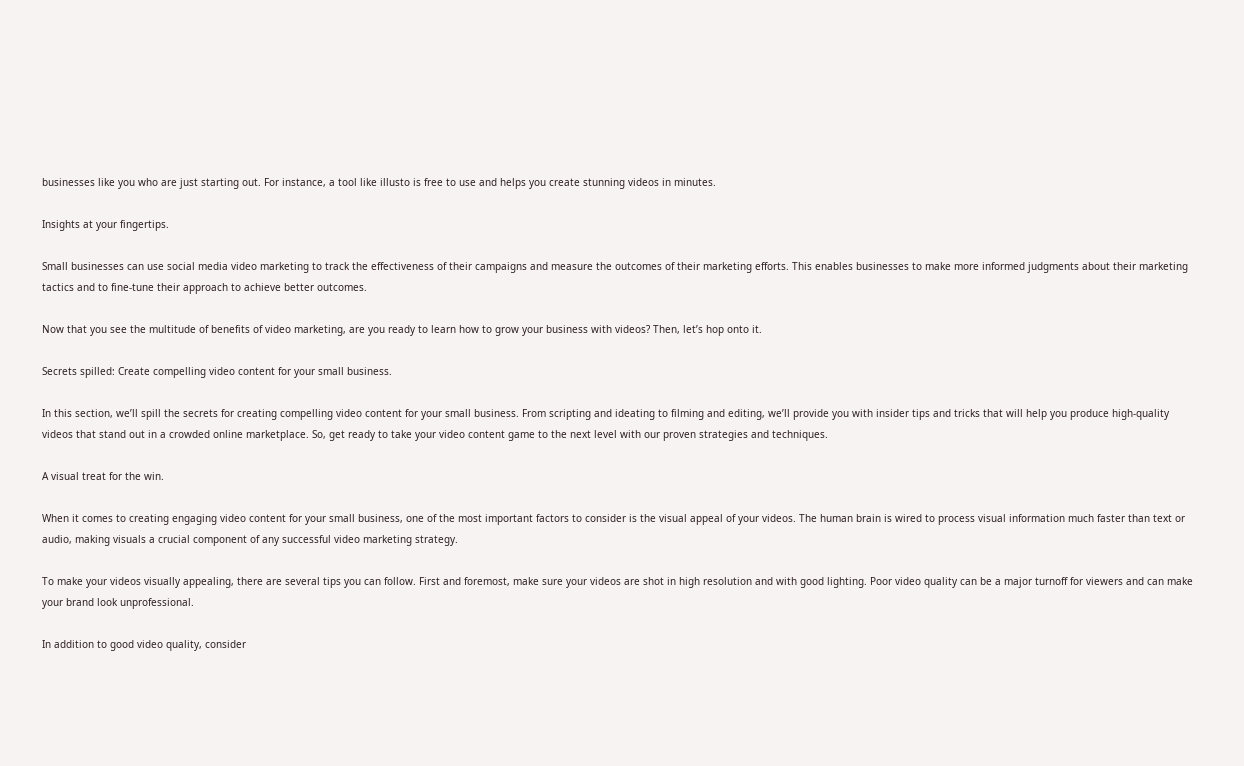businesses like you who are just starting out. For instance, a tool like illusto is free to use and helps you create stunning videos in minutes.

Insights at your fingertips.

Small businesses can use social media video marketing to track the effectiveness of their campaigns and measure the outcomes of their marketing efforts. This enables businesses to make more informed judgments about their marketing tactics and to fine-tune their approach to achieve better outcomes.

Now that you see the multitude of benefits of video marketing, are you ready to learn how to grow your business with videos? Then, let’s hop onto it.

Secrets spilled: Create compelling video content for your small business.

In this section, we’ll spill the secrets for creating compelling video content for your small business. From scripting and ideating to filming and editing, we’ll provide you with insider tips and tricks that will help you produce high-quality videos that stand out in a crowded online marketplace. So, get ready to take your video content game to the next level with our proven strategies and techniques.

A visual treat for the win.

When it comes to creating engaging video content for your small business, one of the most important factors to consider is the visual appeal of your videos. The human brain is wired to process visual information much faster than text or audio, making visuals a crucial component of any successful video marketing strategy.

To make your videos visually appealing, there are several tips you can follow. First and foremost, make sure your videos are shot in high resolution and with good lighting. Poor video quality can be a major turnoff for viewers and can make your brand look unprofessional.

In addition to good video quality, consider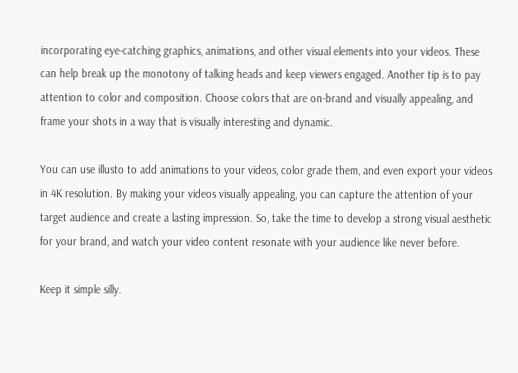incorporating eye-catching graphics, animations, and other visual elements into your videos. These can help break up the monotony of talking heads and keep viewers engaged. Another tip is to pay attention to color and composition. Choose colors that are on-brand and visually appealing, and frame your shots in a way that is visually interesting and dynamic.

You can use illusto to add animations to your videos, color grade them, and even export your videos in 4K resolution. By making your videos visually appealing, you can capture the attention of your target audience and create a lasting impression. So, take the time to develop a strong visual aesthetic for your brand, and watch your video content resonate with your audience like never before.

Keep it simple silly.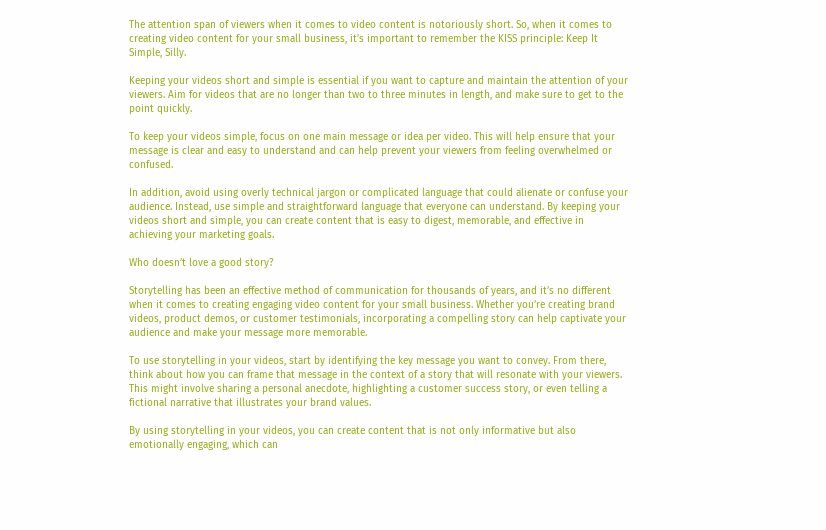The attention span of viewers when it comes to video content is notoriously short. So, when it comes to creating video content for your small business, it’s important to remember the KISS principle: Keep It Simple, Silly.

Keeping your videos short and simple is essential if you want to capture and maintain the attention of your viewers. Aim for videos that are no longer than two to three minutes in length, and make sure to get to the point quickly.

To keep your videos simple, focus on one main message or idea per video. This will help ensure that your message is clear and easy to understand and can help prevent your viewers from feeling overwhelmed or confused.

In addition, avoid using overly technical jargon or complicated language that could alienate or confuse your audience. Instead, use simple and straightforward language that everyone can understand. By keeping your videos short and simple, you can create content that is easy to digest, memorable, and effective in achieving your marketing goals.

Who doesn’t love a good story?

Storytelling has been an effective method of communication for thousands of years, and it’s no different when it comes to creating engaging video content for your small business. Whether you’re creating brand videos, product demos, or customer testimonials, incorporating a compelling story can help captivate your audience and make your message more memorable.

To use storytelling in your videos, start by identifying the key message you want to convey. From there, think about how you can frame that message in the context of a story that will resonate with your viewers. This might involve sharing a personal anecdote, highlighting a customer success story, or even telling a fictional narrative that illustrates your brand values.

By using storytelling in your videos, you can create content that is not only informative but also emotionally engaging, which can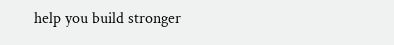help you build stronger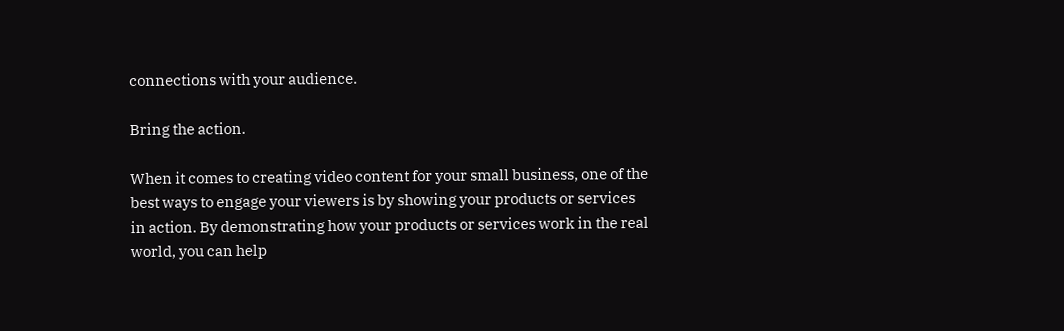connections with your audience.

Bring the action.

When it comes to creating video content for your small business, one of the best ways to engage your viewers is by showing your products or services in action. By demonstrating how your products or services work in the real world, you can help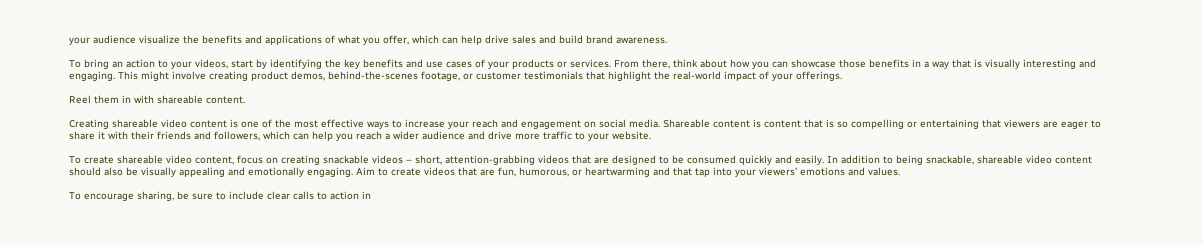your audience visualize the benefits and applications of what you offer, which can help drive sales and build brand awareness.

To bring an action to your videos, start by identifying the key benefits and use cases of your products or services. From there, think about how you can showcase those benefits in a way that is visually interesting and engaging. This might involve creating product demos, behind-the-scenes footage, or customer testimonials that highlight the real-world impact of your offerings.

Reel them in with shareable content.

Creating shareable video content is one of the most effective ways to increase your reach and engagement on social media. Shareable content is content that is so compelling or entertaining that viewers are eager to share it with their friends and followers, which can help you reach a wider audience and drive more traffic to your website.

To create shareable video content, focus on creating snackable videos – short, attention-grabbing videos that are designed to be consumed quickly and easily. In addition to being snackable, shareable video content should also be visually appealing and emotionally engaging. Aim to create videos that are fun, humorous, or heartwarming and that tap into your viewers’ emotions and values.

To encourage sharing, be sure to include clear calls to action in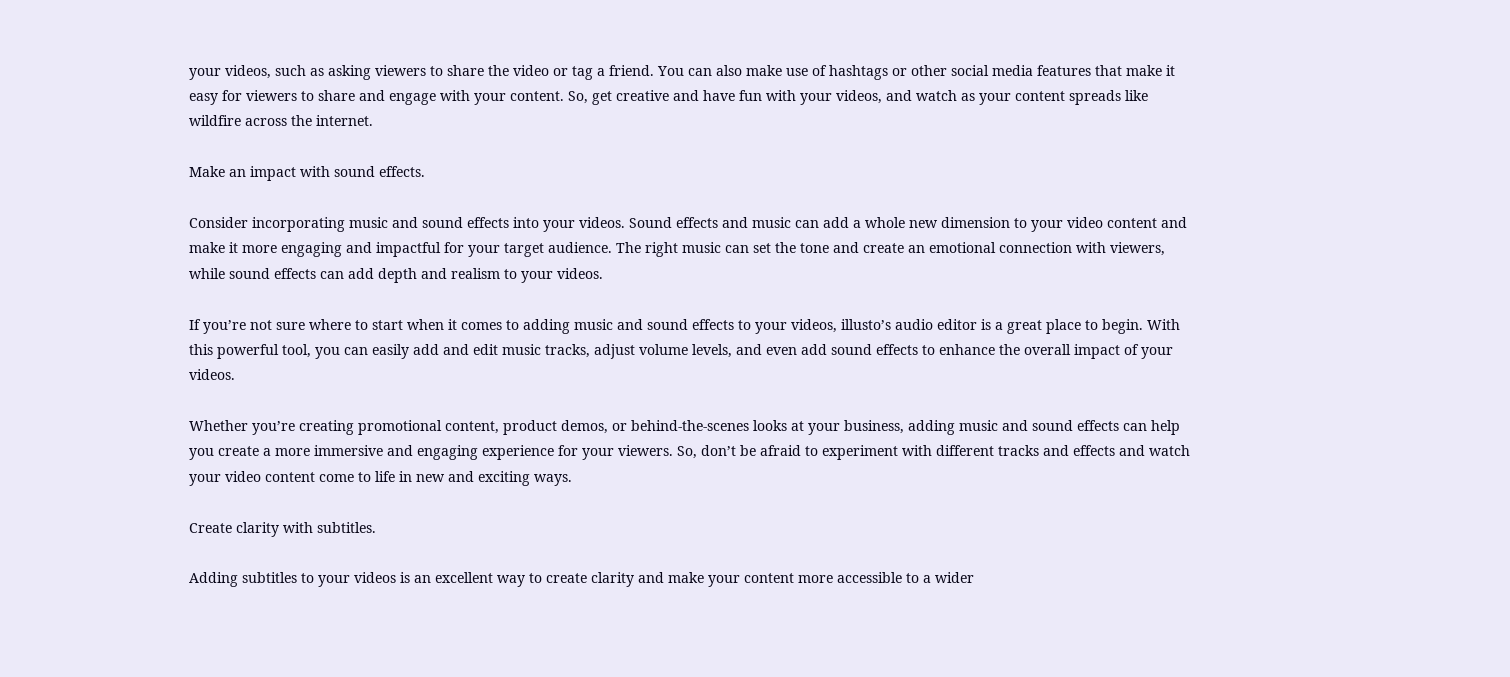your videos, such as asking viewers to share the video or tag a friend. You can also make use of hashtags or other social media features that make it easy for viewers to share and engage with your content. So, get creative and have fun with your videos, and watch as your content spreads like wildfire across the internet.

Make an impact with sound effects.

Consider incorporating music and sound effects into your videos. Sound effects and music can add a whole new dimension to your video content and make it more engaging and impactful for your target audience. The right music can set the tone and create an emotional connection with viewers, while sound effects can add depth and realism to your videos.

If you’re not sure where to start when it comes to adding music and sound effects to your videos, illusto’s audio editor is a great place to begin. With this powerful tool, you can easily add and edit music tracks, adjust volume levels, and even add sound effects to enhance the overall impact of your videos.

Whether you’re creating promotional content, product demos, or behind-the-scenes looks at your business, adding music and sound effects can help you create a more immersive and engaging experience for your viewers. So, don’t be afraid to experiment with different tracks and effects and watch your video content come to life in new and exciting ways.

Create clarity with subtitles.

Adding subtitles to your videos is an excellent way to create clarity and make your content more accessible to a wider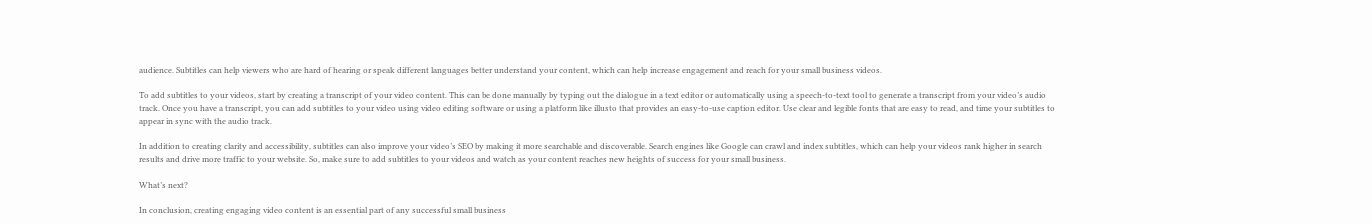audience. Subtitles can help viewers who are hard of hearing or speak different languages better understand your content, which can help increase engagement and reach for your small business videos.

To add subtitles to your videos, start by creating a transcript of your video content. This can be done manually by typing out the dialogue in a text editor or automatically using a speech-to-text tool to generate a transcript from your video’s audio track. Once you have a transcript, you can add subtitles to your video using video editing software or using a platform like illusto that provides an easy-to-use caption editor. Use clear and legible fonts that are easy to read, and time your subtitles to appear in sync with the audio track.

In addition to creating clarity and accessibility, subtitles can also improve your video’s SEO by making it more searchable and discoverable. Search engines like Google can crawl and index subtitles, which can help your videos rank higher in search results and drive more traffic to your website. So, make sure to add subtitles to your videos and watch as your content reaches new heights of success for your small business.

What’s next?

In conclusion, creating engaging video content is an essential part of any successful small business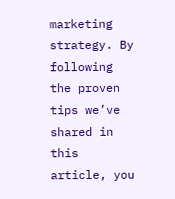marketing strategy. By following the proven tips we’ve shared in this article, you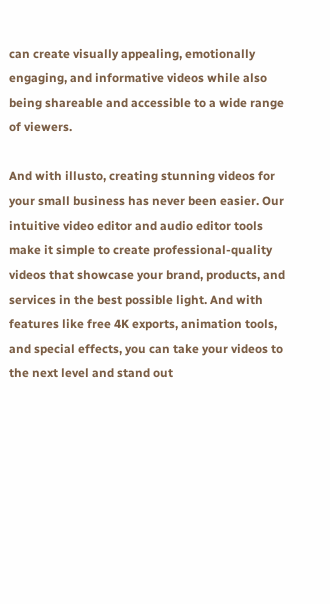can create visually appealing, emotionally engaging, and informative videos while also being shareable and accessible to a wide range of viewers.

And with illusto, creating stunning videos for your small business has never been easier. Our intuitive video editor and audio editor tools make it simple to create professional-quality videos that showcase your brand, products, and services in the best possible light. And with features like free 4K exports, animation tools, and special effects, you can take your videos to the next level and stand out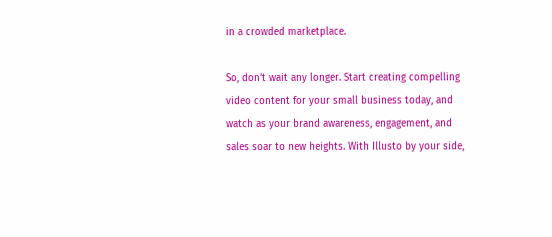in a crowded marketplace.

So, don’t wait any longer. Start creating compelling video content for your small business today, and watch as your brand awareness, engagement, and sales soar to new heights. With Illusto by your side,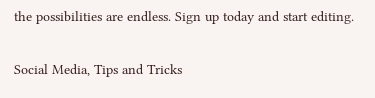the possibilities are endless. Sign up today and start editing.

Social Media, Tips and Tricks